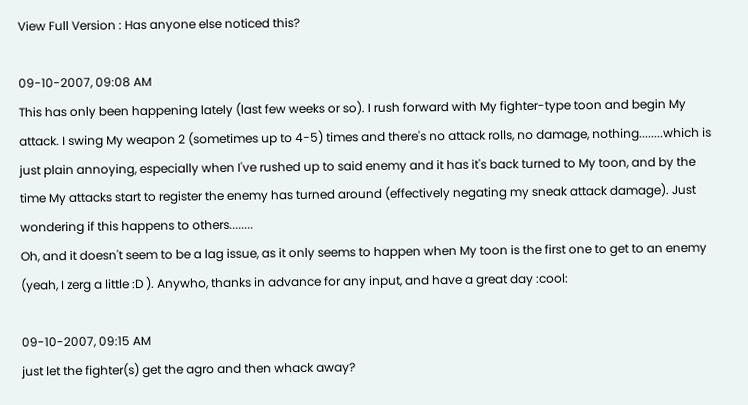View Full Version : Has anyone else noticed this?

09-10-2007, 09:08 AM
This has only been happening lately (last few weeks or so). I rush forward with My fighter-type toon and begin My attack. I swing My weapon 2 (sometimes up to 4-5) times and there's no attack rolls, no damage, nothing........which is just plain annoying, especially when I've rushed up to said enemy and it has it's back turned to My toon, and by the time My attacks start to register the enemy has turned around (effectively negating my sneak attack damage). Just wondering if this happens to others........
Oh, and it doesn't seem to be a lag issue, as it only seems to happen when My toon is the first one to get to an enemy (yeah, I zerg a little :D ). Anywho, thanks in advance for any input, and have a great day :cool:

09-10-2007, 09:15 AM
just let the fighter(s) get the agro and then whack away?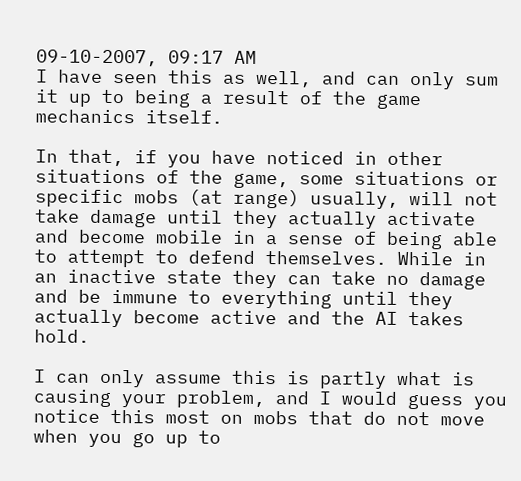09-10-2007, 09:17 AM
I have seen this as well, and can only sum it up to being a result of the game mechanics itself.

In that, if you have noticed in other situations of the game, some situations or specific mobs (at range) usually, will not take damage until they actually activate and become mobile in a sense of being able to attempt to defend themselves. While in an inactive state they can take no damage and be immune to everything until they actually become active and the AI takes hold.

I can only assume this is partly what is causing your problem, and I would guess you notice this most on mobs that do not move when you go up to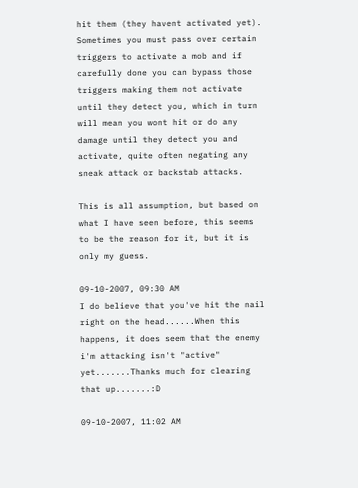hit them (they havent activated yet). Sometimes you must pass over certain triggers to activate a mob and if carefully done you can bypass those triggers making them not activate until they detect you, which in turn will mean you wont hit or do any damage until they detect you and activate, quite often negating any sneak attack or backstab attacks.

This is all assumption, but based on what I have seen before, this seems to be the reason for it, but it is only my guess.

09-10-2007, 09:30 AM
I do believe that you've hit the nail right on the head......When this happens, it does seem that the enemy i'm attacking isn't "active" yet.......Thanks much for clearing that up.......:D

09-10-2007, 11:02 AM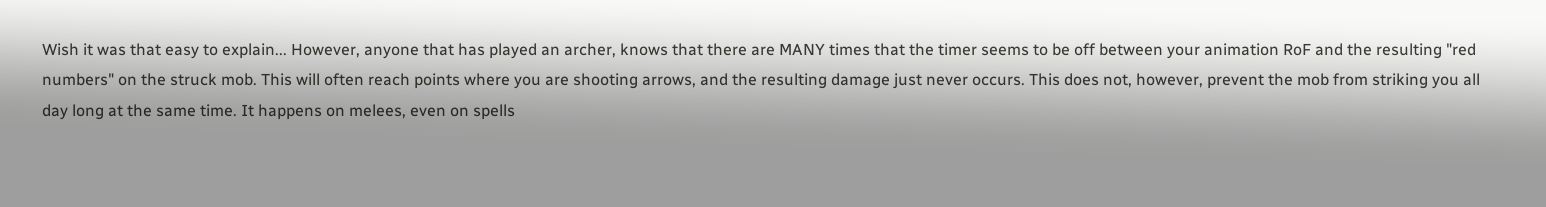Wish it was that easy to explain... However, anyone that has played an archer, knows that there are MANY times that the timer seems to be off between your animation RoF and the resulting "red numbers" on the struck mob. This will often reach points where you are shooting arrows, and the resulting damage just never occurs. This does not, however, prevent the mob from striking you all day long at the same time. It happens on melees, even on spells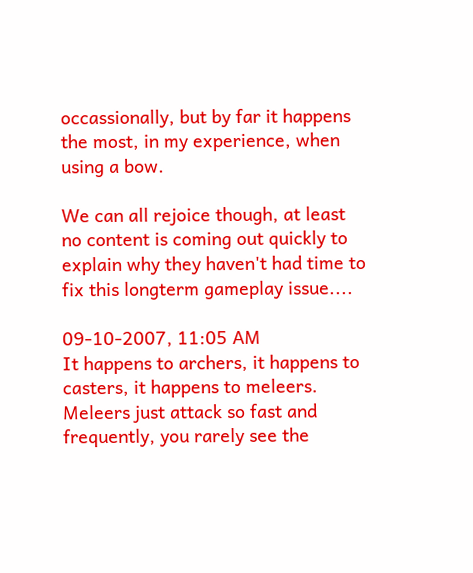occassionally, but by far it happens the most, in my experience, when using a bow.

We can all rejoice though, at least no content is coming out quickly to explain why they haven't had time to fix this longterm gameplay issue....

09-10-2007, 11:05 AM
It happens to archers, it happens to casters, it happens to meleers. Meleers just attack so fast and frequently, you rarely see the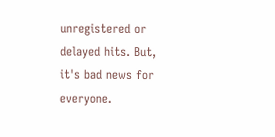unregistered or delayed hits. But, it's bad news for everyone.